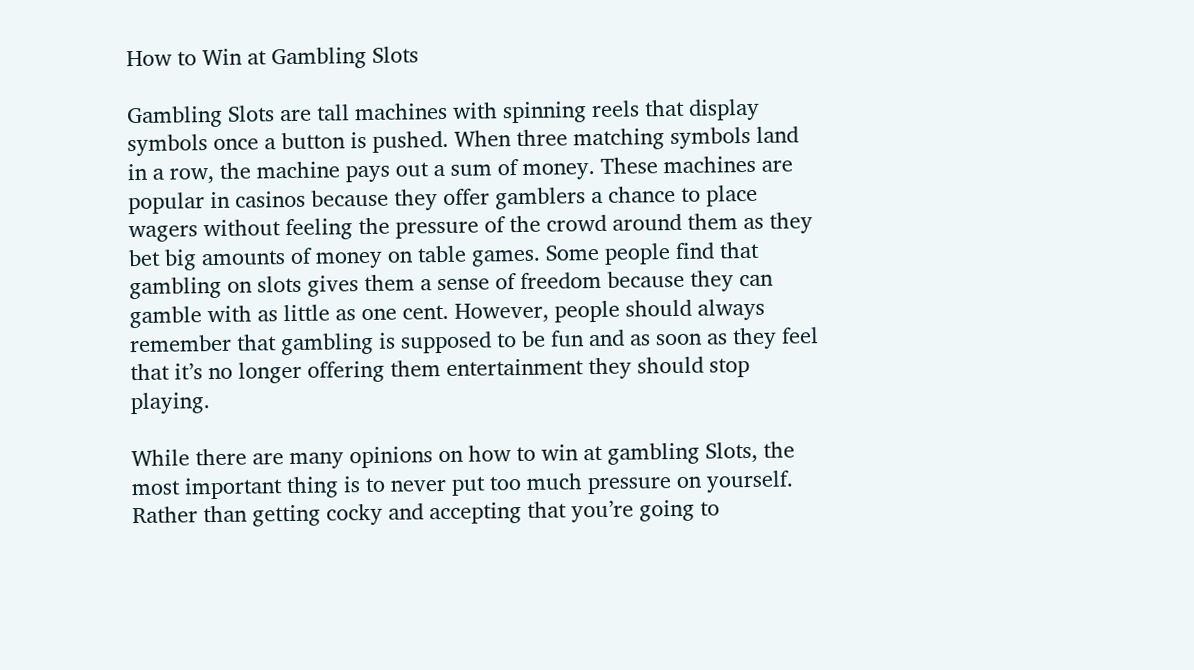How to Win at Gambling Slots

Gambling Slots are tall machines with spinning reels that display symbols once a button is pushed. When three matching symbols land in a row, the machine pays out a sum of money. These machines are popular in casinos because they offer gamblers a chance to place wagers without feeling the pressure of the crowd around them as they bet big amounts of money on table games. Some people find that gambling on slots gives them a sense of freedom because they can gamble with as little as one cent. However, people should always remember that gambling is supposed to be fun and as soon as they feel that it’s no longer offering them entertainment they should stop playing.

While there are many opinions on how to win at gambling Slots, the most important thing is to never put too much pressure on yourself. Rather than getting cocky and accepting that you’re going to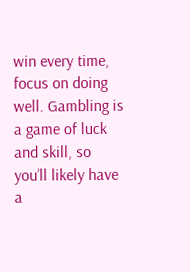win every time, focus on doing well. Gambling is a game of luck and skill, so you’ll likely have a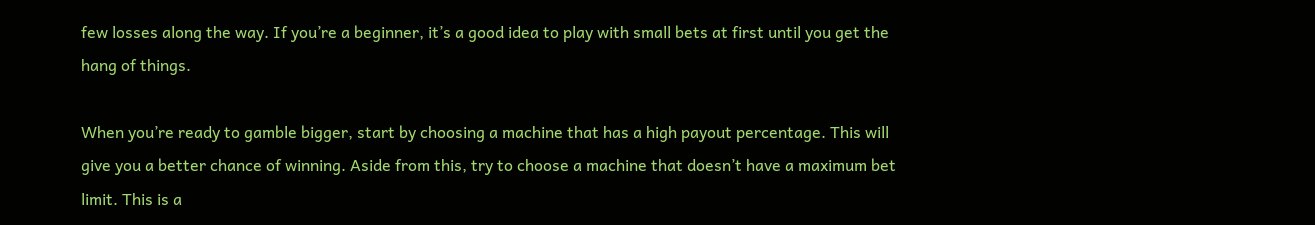few losses along the way. If you’re a beginner, it’s a good idea to play with small bets at first until you get the hang of things.

When you’re ready to gamble bigger, start by choosing a machine that has a high payout percentage. This will give you a better chance of winning. Aside from this, try to choose a machine that doesn’t have a maximum bet limit. This is a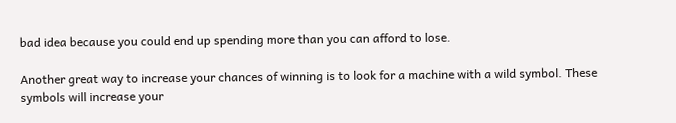bad idea because you could end up spending more than you can afford to lose.

Another great way to increase your chances of winning is to look for a machine with a wild symbol. These symbols will increase your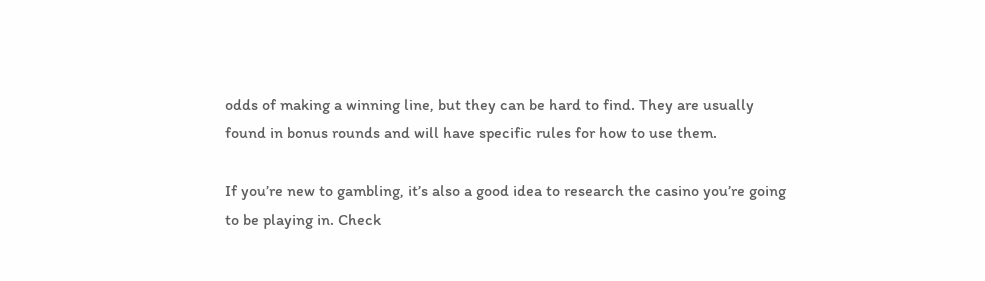odds of making a winning line, but they can be hard to find. They are usually found in bonus rounds and will have specific rules for how to use them.

If you’re new to gambling, it’s also a good idea to research the casino you’re going to be playing in. Check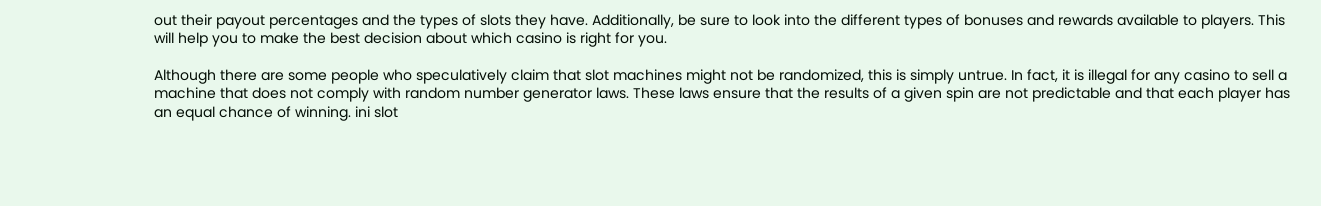out their payout percentages and the types of slots they have. Additionally, be sure to look into the different types of bonuses and rewards available to players. This will help you to make the best decision about which casino is right for you.

Although there are some people who speculatively claim that slot machines might not be randomized, this is simply untrue. In fact, it is illegal for any casino to sell a machine that does not comply with random number generator laws. These laws ensure that the results of a given spin are not predictable and that each player has an equal chance of winning. ini slot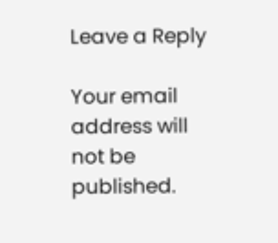Leave a Reply

Your email address will not be published.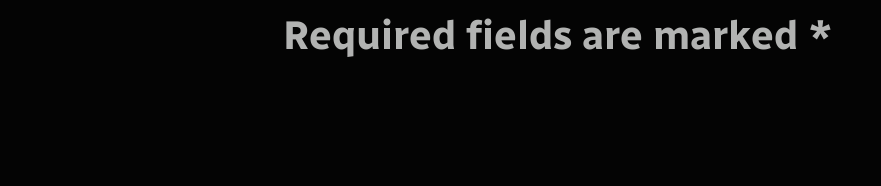Required fields are marked *